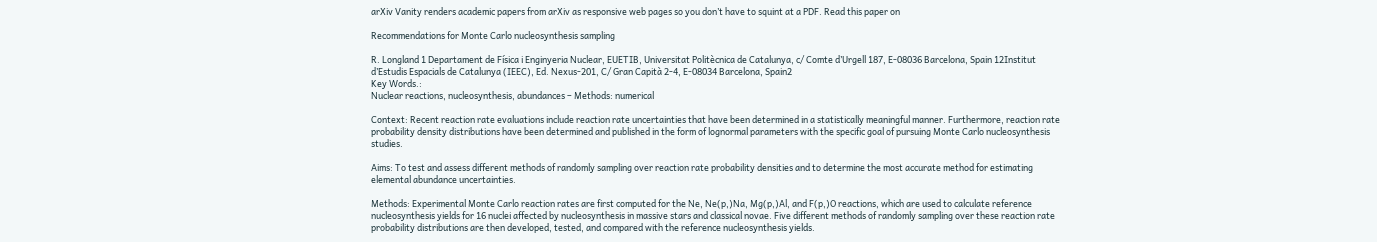arXiv Vanity renders academic papers from arXiv as responsive web pages so you don’t have to squint at a PDF. Read this paper on

Recommendations for Monte Carlo nucleosynthesis sampling

R. Longland 1 Departament de Física i Enginyeria Nuclear, EUETIB, Universitat Politècnica de Catalunya, c/ Comte d’Urgell 187, E-08036 Barcelona, Spain 12Institut d’Estudis Espacials de Catalunya (IEEC), Ed. Nexus-201, C/ Gran Capità 2-4, E-08034 Barcelona, Spain2
Key Words.:
Nuclear reactions, nucleosynthesis, abundances – Methods: numerical

Context: Recent reaction rate evaluations include reaction rate uncertainties that have been determined in a statistically meaningful manner. Furthermore, reaction rate probability density distributions have been determined and published in the form of lognormal parameters with the specific goal of pursuing Monte Carlo nucleosynthesis studies.

Aims: To test and assess different methods of randomly sampling over reaction rate probability densities and to determine the most accurate method for estimating elemental abundance uncertainties.

Methods: Experimental Monte Carlo reaction rates are first computed for the Ne, Ne(p,)Na, Mg(p,)Al, and F(p,)O reactions, which are used to calculate reference nucleosynthesis yields for 16 nuclei affected by nucleosynthesis in massive stars and classical novae. Five different methods of randomly sampling over these reaction rate probability distributions are then developed, tested, and compared with the reference nucleosynthesis yields.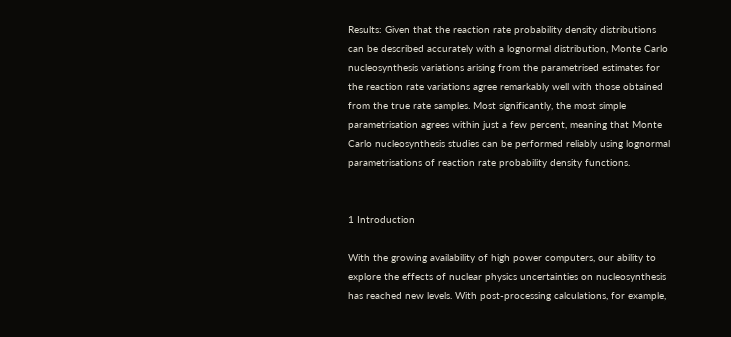Results: Given that the reaction rate probability density distributions can be described accurately with a lognormal distribution, Monte Carlo nucleosynthesis variations arising from the parametrised estimates for the reaction rate variations agree remarkably well with those obtained from the true rate samples. Most significantly, the most simple parametrisation agrees within just a few percent, meaning that Monte Carlo nucleosynthesis studies can be performed reliably using lognormal parametrisations of reaction rate probability density functions.


1 Introduction

With the growing availability of high power computers, our ability to explore the effects of nuclear physics uncertainties on nucleosynthesis has reached new levels. With post-processing calculations, for example,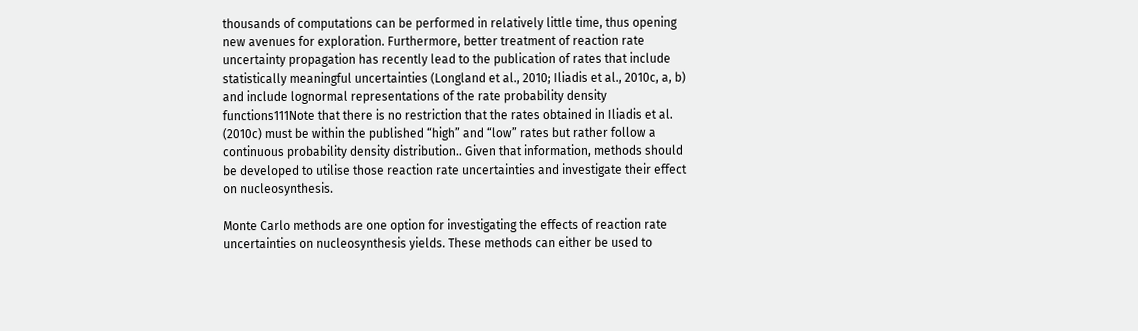thousands of computations can be performed in relatively little time, thus opening new avenues for exploration. Furthermore, better treatment of reaction rate uncertainty propagation has recently lead to the publication of rates that include statistically meaningful uncertainties (Longland et al., 2010; Iliadis et al., 2010c, a, b) and include lognormal representations of the rate probability density functions111Note that there is no restriction that the rates obtained in Iliadis et al. (2010c) must be within the published “high” and “low” rates but rather follow a continuous probability density distribution.. Given that information, methods should be developed to utilise those reaction rate uncertainties and investigate their effect on nucleosynthesis.

Monte Carlo methods are one option for investigating the effects of reaction rate uncertainties on nucleosynthesis yields. These methods can either be used to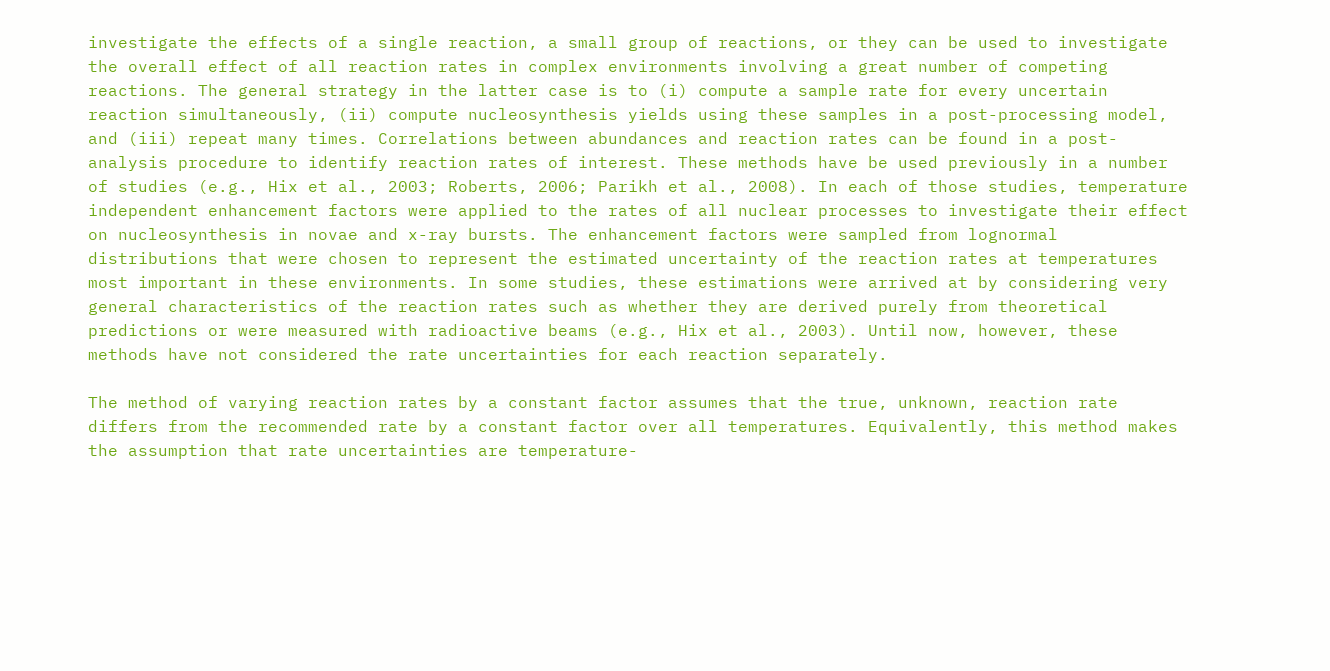investigate the effects of a single reaction, a small group of reactions, or they can be used to investigate the overall effect of all reaction rates in complex environments involving a great number of competing reactions. The general strategy in the latter case is to (i) compute a sample rate for every uncertain reaction simultaneously, (ii) compute nucleosynthesis yields using these samples in a post-processing model, and (iii) repeat many times. Correlations between abundances and reaction rates can be found in a post-analysis procedure to identify reaction rates of interest. These methods have be used previously in a number of studies (e.g., Hix et al., 2003; Roberts, 2006; Parikh et al., 2008). In each of those studies, temperature independent enhancement factors were applied to the rates of all nuclear processes to investigate their effect on nucleosynthesis in novae and x-ray bursts. The enhancement factors were sampled from lognormal distributions that were chosen to represent the estimated uncertainty of the reaction rates at temperatures most important in these environments. In some studies, these estimations were arrived at by considering very general characteristics of the reaction rates such as whether they are derived purely from theoretical predictions or were measured with radioactive beams (e.g., Hix et al., 2003). Until now, however, these methods have not considered the rate uncertainties for each reaction separately.

The method of varying reaction rates by a constant factor assumes that the true, unknown, reaction rate differs from the recommended rate by a constant factor over all temperatures. Equivalently, this method makes the assumption that rate uncertainties are temperature-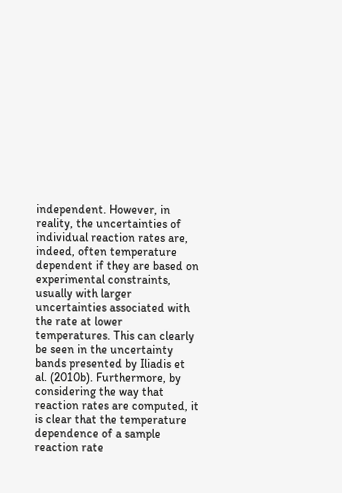independent. However, in reality, the uncertainties of individual reaction rates are, indeed, often temperature dependent if they are based on experimental constraints, usually with larger uncertainties associated with the rate at lower temperatures. This can clearly be seen in the uncertainty bands presented by Iliadis et al. (2010b). Furthermore, by considering the way that reaction rates are computed, it is clear that the temperature dependence of a sample reaction rate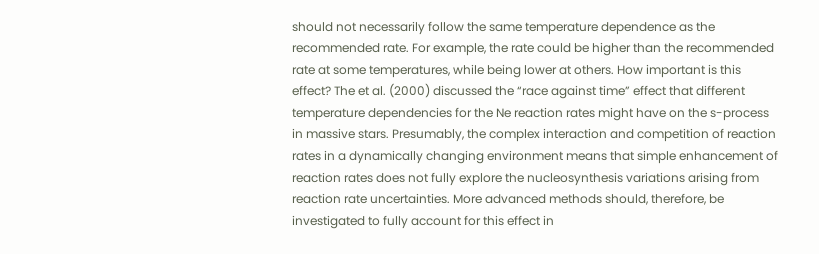should not necessarily follow the same temperature dependence as the recommended rate. For example, the rate could be higher than the recommended rate at some temperatures, while being lower at others. How important is this effect? The et al. (2000) discussed the “race against time” effect that different temperature dependencies for the Ne reaction rates might have on the s-process in massive stars. Presumably, the complex interaction and competition of reaction rates in a dynamically changing environment means that simple enhancement of reaction rates does not fully explore the nucleosynthesis variations arising from reaction rate uncertainties. More advanced methods should, therefore, be investigated to fully account for this effect in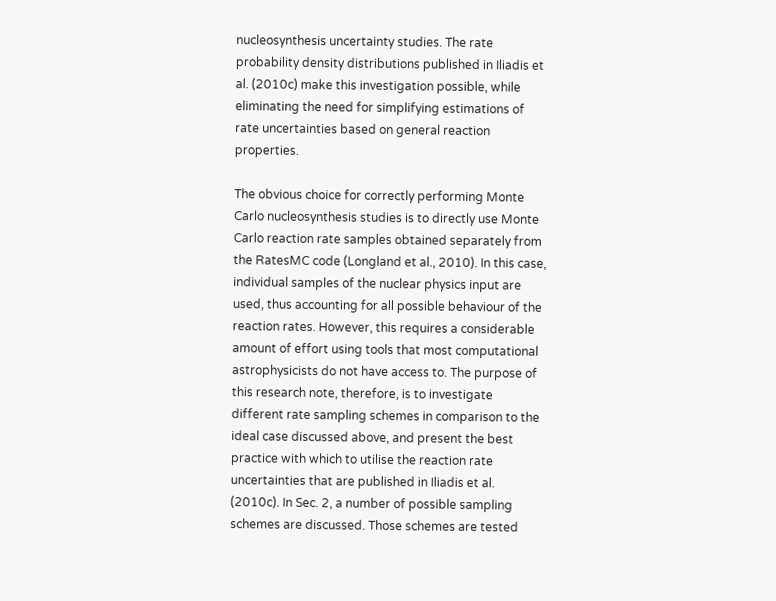nucleosynthesis uncertainty studies. The rate probability density distributions published in Iliadis et al. (2010c) make this investigation possible, while eliminating the need for simplifying estimations of rate uncertainties based on general reaction properties.

The obvious choice for correctly performing Monte Carlo nucleosynthesis studies is to directly use Monte Carlo reaction rate samples obtained separately from the RatesMC code (Longland et al., 2010). In this case, individual samples of the nuclear physics input are used, thus accounting for all possible behaviour of the reaction rates. However, this requires a considerable amount of effort using tools that most computational astrophysicists do not have access to. The purpose of this research note, therefore, is to investigate different rate sampling schemes in comparison to the ideal case discussed above, and present the best practice with which to utilise the reaction rate uncertainties that are published in Iliadis et al. (2010c). In Sec. 2, a number of possible sampling schemes are discussed. Those schemes are tested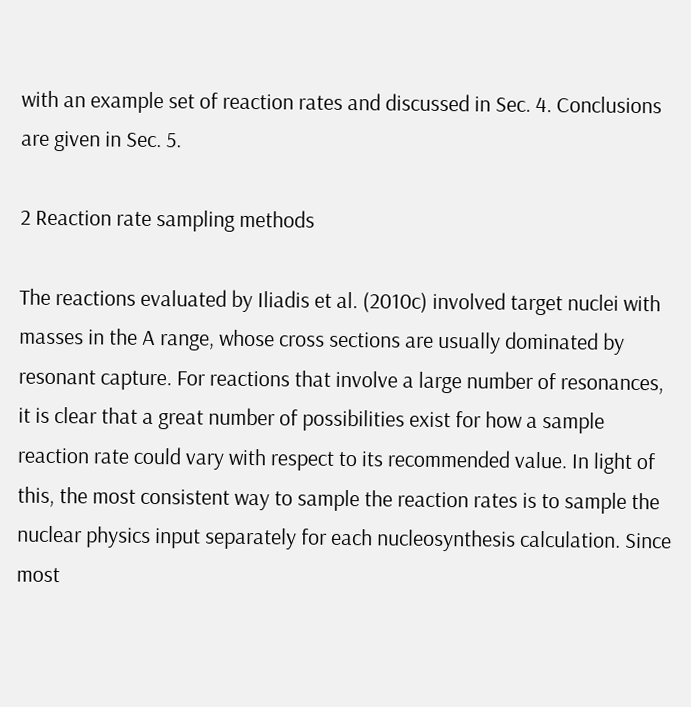with an example set of reaction rates and discussed in Sec. 4. Conclusions are given in Sec. 5.

2 Reaction rate sampling methods

The reactions evaluated by Iliadis et al. (2010c) involved target nuclei with masses in the A range, whose cross sections are usually dominated by resonant capture. For reactions that involve a large number of resonances, it is clear that a great number of possibilities exist for how a sample reaction rate could vary with respect to its recommended value. In light of this, the most consistent way to sample the reaction rates is to sample the nuclear physics input separately for each nucleosynthesis calculation. Since most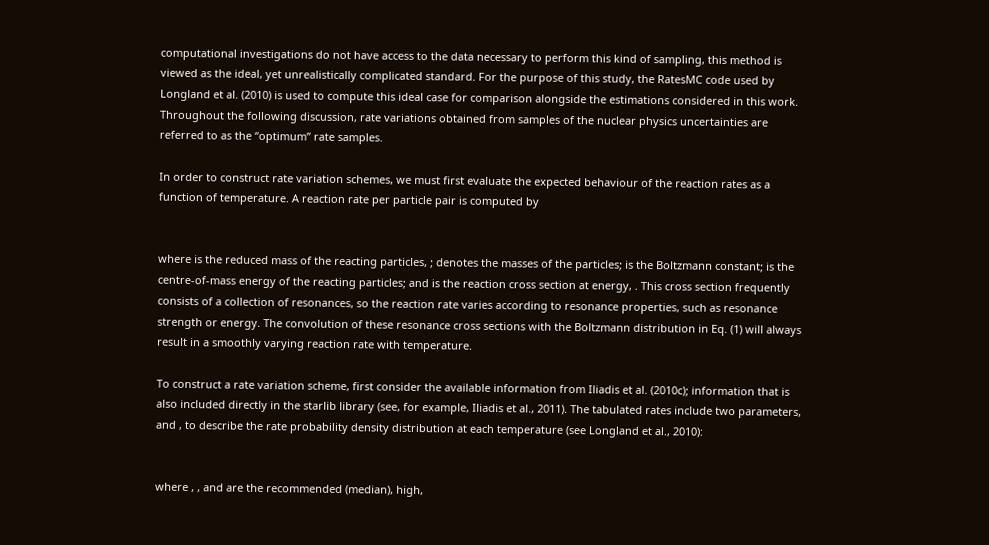computational investigations do not have access to the data necessary to perform this kind of sampling, this method is viewed as the ideal, yet unrealistically complicated standard. For the purpose of this study, the RatesMC code used by Longland et al. (2010) is used to compute this ideal case for comparison alongside the estimations considered in this work. Throughout the following discussion, rate variations obtained from samples of the nuclear physics uncertainties are referred to as the “optimum” rate samples.

In order to construct rate variation schemes, we must first evaluate the expected behaviour of the reaction rates as a function of temperature. A reaction rate per particle pair is computed by


where is the reduced mass of the reacting particles, ; denotes the masses of the particles; is the Boltzmann constant; is the centre-of-mass energy of the reacting particles; and is the reaction cross section at energy, . This cross section frequently consists of a collection of resonances, so the reaction rate varies according to resonance properties, such as resonance strength or energy. The convolution of these resonance cross sections with the Boltzmann distribution in Eq. (1) will always result in a smoothly varying reaction rate with temperature.

To construct a rate variation scheme, first consider the available information from Iliadis et al. (2010c); information that is also included directly in the starlib library (see, for example, Iliadis et al., 2011). The tabulated rates include two parameters, and , to describe the rate probability density distribution at each temperature (see Longland et al., 2010):


where , , and are the recommended (median), high,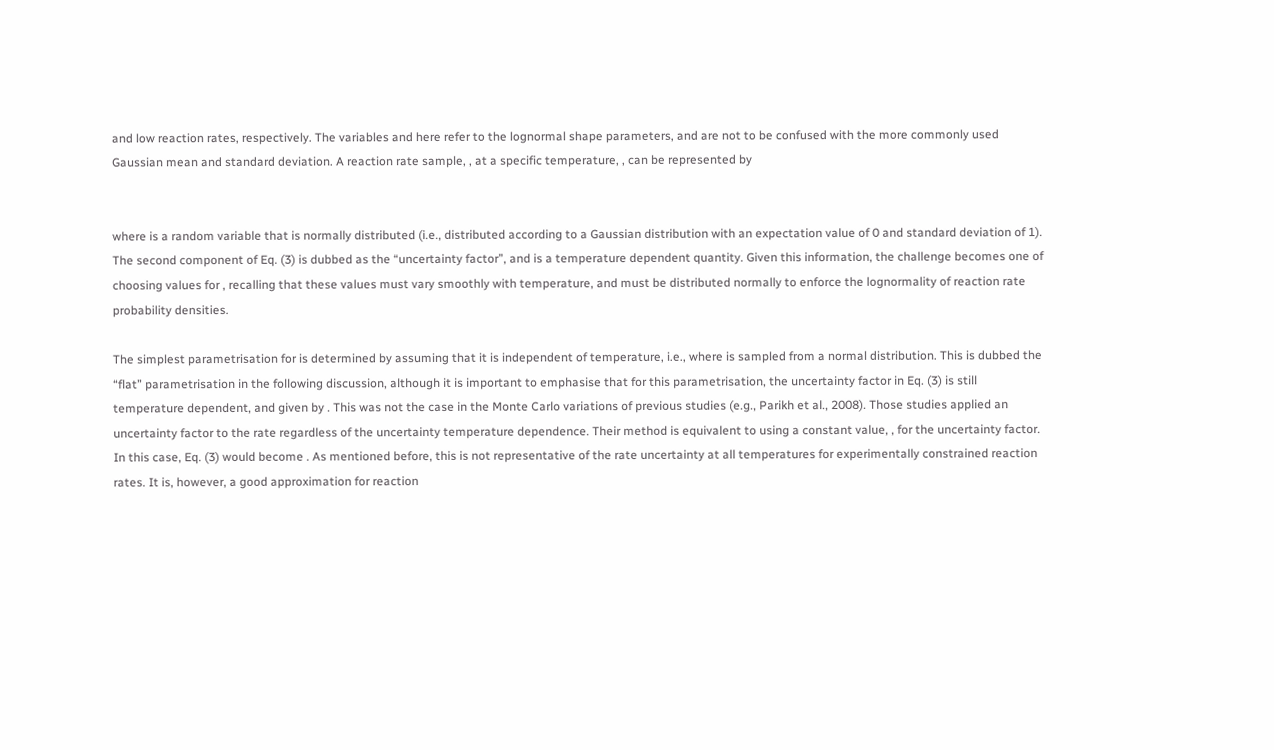and low reaction rates, respectively. The variables and here refer to the lognormal shape parameters, and are not to be confused with the more commonly used Gaussian mean and standard deviation. A reaction rate sample, , at a specific temperature, , can be represented by


where is a random variable that is normally distributed (i.e., distributed according to a Gaussian distribution with an expectation value of 0 and standard deviation of 1). The second component of Eq. (3) is dubbed as the “uncertainty factor”, and is a temperature dependent quantity. Given this information, the challenge becomes one of choosing values for , recalling that these values must vary smoothly with temperature, and must be distributed normally to enforce the lognormality of reaction rate probability densities.

The simplest parametrisation for is determined by assuming that it is independent of temperature, i.e., where is sampled from a normal distribution. This is dubbed the “flat” parametrisation in the following discussion, although it is important to emphasise that for this parametrisation, the uncertainty factor in Eq. (3) is still temperature dependent, and given by . This was not the case in the Monte Carlo variations of previous studies (e.g., Parikh et al., 2008). Those studies applied an uncertainty factor to the rate regardless of the uncertainty temperature dependence. Their method is equivalent to using a constant value, , for the uncertainty factor. In this case, Eq. (3) would become . As mentioned before, this is not representative of the rate uncertainty at all temperatures for experimentally constrained reaction rates. It is, however, a good approximation for reaction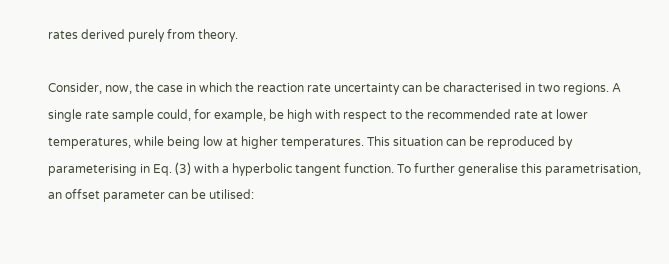rates derived purely from theory.

Consider, now, the case in which the reaction rate uncertainty can be characterised in two regions. A single rate sample could, for example, be high with respect to the recommended rate at lower temperatures, while being low at higher temperatures. This situation can be reproduced by parameterising in Eq. (3) with a hyperbolic tangent function. To further generalise this parametrisation, an offset parameter can be utilised: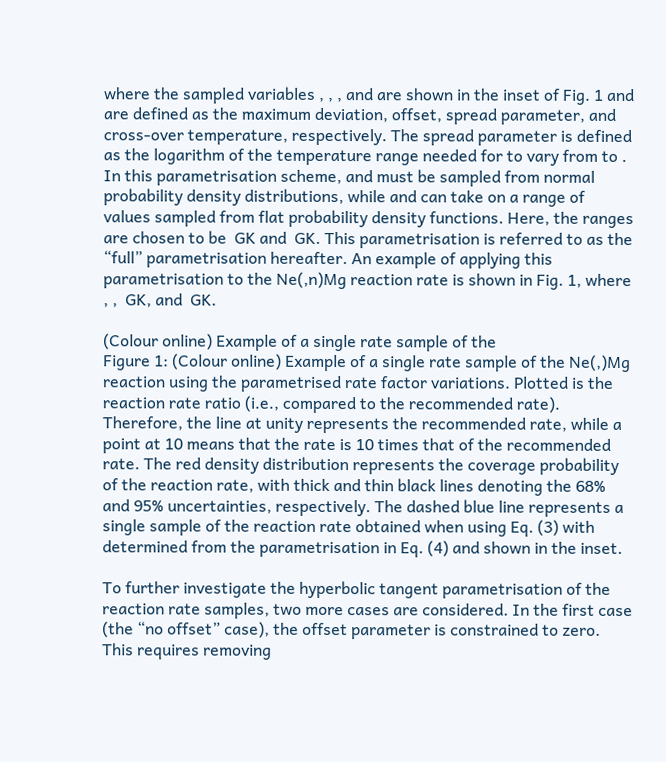where the sampled variables , , , and are shown in the inset of Fig. 1 and are defined as the maximum deviation, offset, spread parameter, and cross-over temperature, respectively. The spread parameter is defined as the logarithm of the temperature range needed for to vary from to . In this parametrisation scheme, and must be sampled from normal probability density distributions, while and can take on a range of values sampled from flat probability density functions. Here, the ranges are chosen to be  GK and  GK. This parametrisation is referred to as the “full” parametrisation hereafter. An example of applying this parametrisation to the Ne(,n)Mg reaction rate is shown in Fig. 1, where , ,  GK, and  GK.

(Colour online) Example of a single rate sample of the
Figure 1: (Colour online) Example of a single rate sample of the Ne(,)Mg reaction using the parametrised rate factor variations. Plotted is the reaction rate ratio (i.e., compared to the recommended rate). Therefore, the line at unity represents the recommended rate, while a point at 10 means that the rate is 10 times that of the recommended rate. The red density distribution represents the coverage probability of the reaction rate, with thick and thin black lines denoting the 68% and 95% uncertainties, respectively. The dashed blue line represents a single sample of the reaction rate obtained when using Eq. (3) with determined from the parametrisation in Eq. (4) and shown in the inset.

To further investigate the hyperbolic tangent parametrisation of the reaction rate samples, two more cases are considered. In the first case (the “no offset” case), the offset parameter is constrained to zero. This requires removing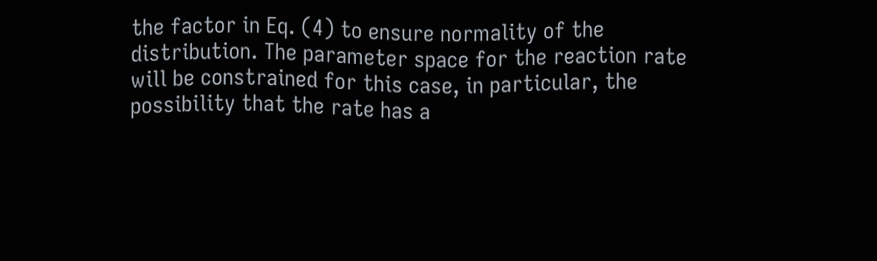the factor in Eq. (4) to ensure normality of the distribution. The parameter space for the reaction rate will be constrained for this case, in particular, the possibility that the rate has a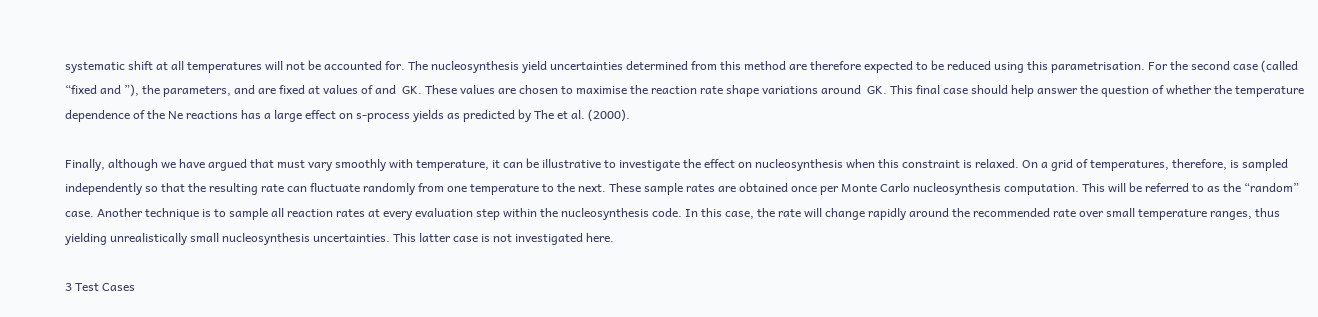systematic shift at all temperatures will not be accounted for. The nucleosynthesis yield uncertainties determined from this method are therefore expected to be reduced using this parametrisation. For the second case (called “fixed and ”), the parameters, and are fixed at values of and  GK. These values are chosen to maximise the reaction rate shape variations around  GK. This final case should help answer the question of whether the temperature dependence of the Ne reactions has a large effect on s-process yields as predicted by The et al. (2000).

Finally, although we have argued that must vary smoothly with temperature, it can be illustrative to investigate the effect on nucleosynthesis when this constraint is relaxed. On a grid of temperatures, therefore, is sampled independently so that the resulting rate can fluctuate randomly from one temperature to the next. These sample rates are obtained once per Monte Carlo nucleosynthesis computation. This will be referred to as the “random” case. Another technique is to sample all reaction rates at every evaluation step within the nucleosynthesis code. In this case, the rate will change rapidly around the recommended rate over small temperature ranges, thus yielding unrealistically small nucleosynthesis uncertainties. This latter case is not investigated here.

3 Test Cases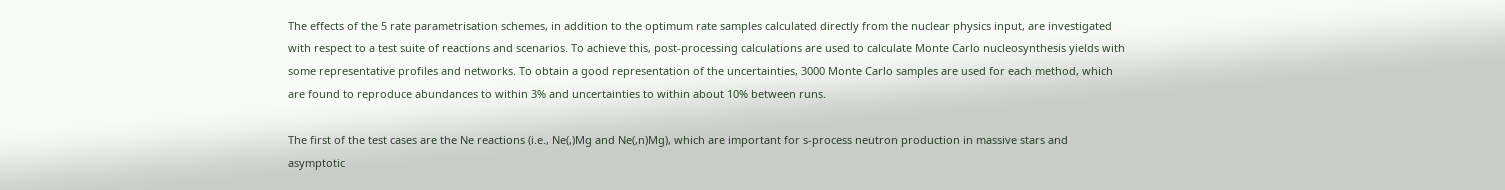The effects of the 5 rate parametrisation schemes, in addition to the optimum rate samples calculated directly from the nuclear physics input, are investigated with respect to a test suite of reactions and scenarios. To achieve this, post-processing calculations are used to calculate Monte Carlo nucleosynthesis yields with some representative profiles and networks. To obtain a good representation of the uncertainties, 3000 Monte Carlo samples are used for each method, which are found to reproduce abundances to within 3% and uncertainties to within about 10% between runs.

The first of the test cases are the Ne reactions (i.e., Ne(,)Mg and Ne(,n)Mg), which are important for s-process neutron production in massive stars and asymptotic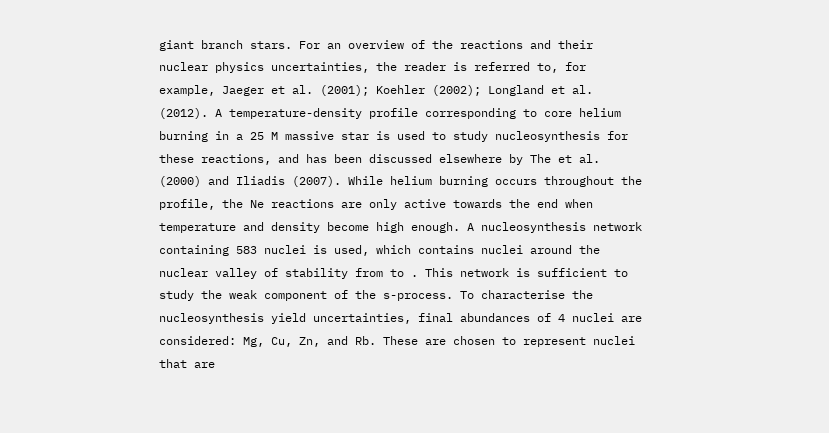giant branch stars. For an overview of the reactions and their nuclear physics uncertainties, the reader is referred to, for example, Jaeger et al. (2001); Koehler (2002); Longland et al. (2012). A temperature-density profile corresponding to core helium burning in a 25 M massive star is used to study nucleosynthesis for these reactions, and has been discussed elsewhere by The et al. (2000) and Iliadis (2007). While helium burning occurs throughout the profile, the Ne reactions are only active towards the end when temperature and density become high enough. A nucleosynthesis network containing 583 nuclei is used, which contains nuclei around the nuclear valley of stability from to . This network is sufficient to study the weak component of the s-process. To characterise the nucleosynthesis yield uncertainties, final abundances of 4 nuclei are considered: Mg, Cu, Zn, and Rb. These are chosen to represent nuclei that are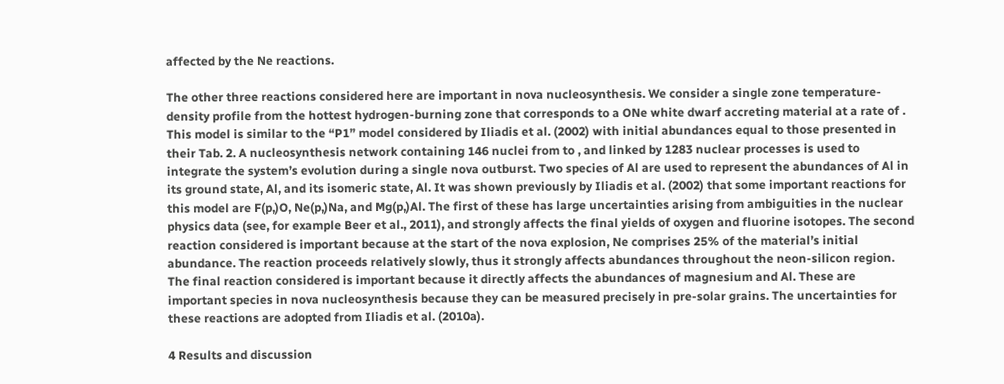affected by the Ne reactions.

The other three reactions considered here are important in nova nucleosynthesis. We consider a single zone temperature-density profile from the hottest hydrogen-burning zone that corresponds to a ONe white dwarf accreting material at a rate of . This model is similar to the “P1” model considered by Iliadis et al. (2002) with initial abundances equal to those presented in their Tab. 2. A nucleosynthesis network containing 146 nuclei from to , and linked by 1283 nuclear processes is used to integrate the system’s evolution during a single nova outburst. Two species of Al are used to represent the abundances of Al in its ground state, Al, and its isomeric state, Al. It was shown previously by Iliadis et al. (2002) that some important reactions for this model are F(p,)O, Ne(p,)Na, and Mg(p,)Al. The first of these has large uncertainties arising from ambiguities in the nuclear physics data (see, for example Beer et al., 2011), and strongly affects the final yields of oxygen and fluorine isotopes. The second reaction considered is important because at the start of the nova explosion, Ne comprises 25% of the material’s initial abundance. The reaction proceeds relatively slowly, thus it strongly affects abundances throughout the neon-silicon region. The final reaction considered is important because it directly affects the abundances of magnesium and Al. These are important species in nova nucleosynthesis because they can be measured precisely in pre-solar grains. The uncertainties for these reactions are adopted from Iliadis et al. (2010a).

4 Results and discussion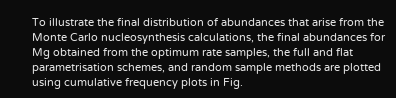To illustrate the final distribution of abundances that arise from the Monte Carlo nucleosynthesis calculations, the final abundances for Mg obtained from the optimum rate samples, the full and flat parametrisation schemes, and random sample methods are plotted using cumulative frequency plots in Fig.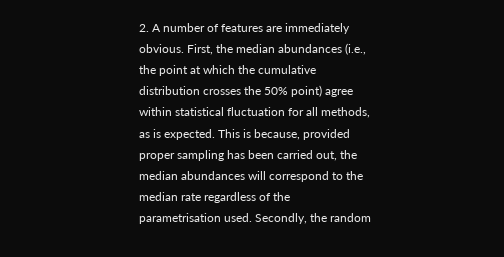2. A number of features are immediately obvious. First, the median abundances (i.e., the point at which the cumulative distribution crosses the 50% point) agree within statistical fluctuation for all methods, as is expected. This is because, provided proper sampling has been carried out, the median abundances will correspond to the median rate regardless of the parametrisation used. Secondly, the random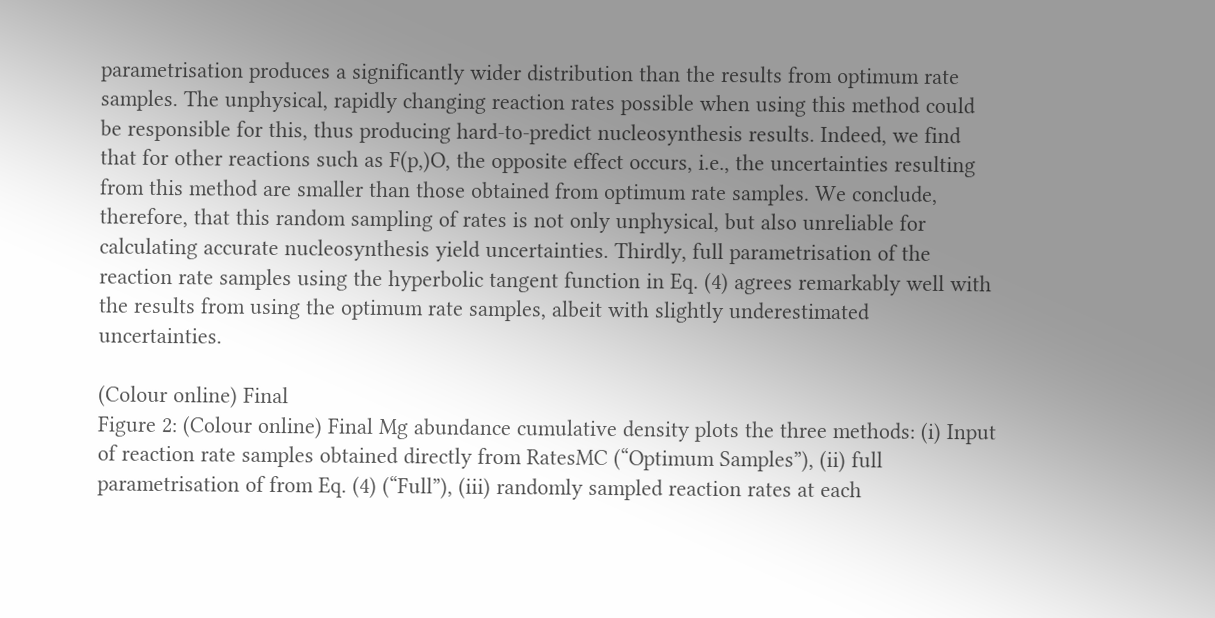parametrisation produces a significantly wider distribution than the results from optimum rate samples. The unphysical, rapidly changing reaction rates possible when using this method could be responsible for this, thus producing hard-to-predict nucleosynthesis results. Indeed, we find that for other reactions such as F(p,)O, the opposite effect occurs, i.e., the uncertainties resulting from this method are smaller than those obtained from optimum rate samples. We conclude, therefore, that this random sampling of rates is not only unphysical, but also unreliable for calculating accurate nucleosynthesis yield uncertainties. Thirdly, full parametrisation of the reaction rate samples using the hyperbolic tangent function in Eq. (4) agrees remarkably well with the results from using the optimum rate samples, albeit with slightly underestimated uncertainties.

(Colour online) Final
Figure 2: (Colour online) Final Mg abundance cumulative density plots the three methods: (i) Input of reaction rate samples obtained directly from RatesMC (“Optimum Samples”), (ii) full parametrisation of from Eq. (4) (“Full”), (iii) randomly sampled reaction rates at each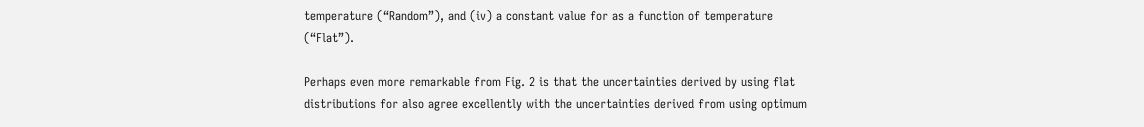temperature (“Random”), and (iv) a constant value for as a function of temperature (“Flat”).

Perhaps even more remarkable from Fig. 2 is that the uncertainties derived by using flat distributions for also agree excellently with the uncertainties derived from using optimum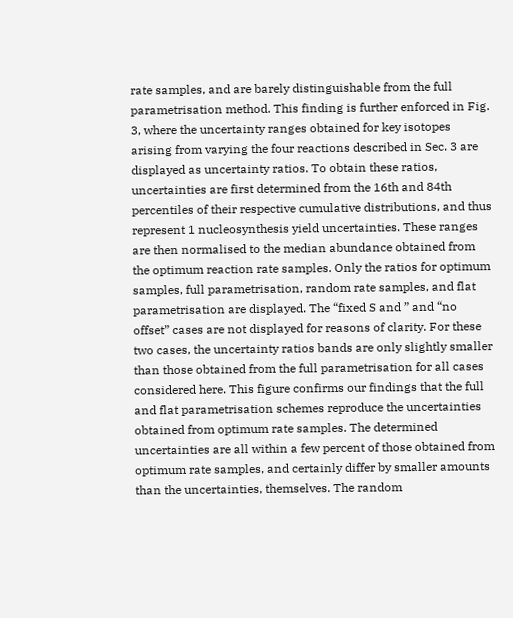rate samples, and are barely distinguishable from the full parametrisation method. This finding is further enforced in Fig. 3, where the uncertainty ranges obtained for key isotopes arising from varying the four reactions described in Sec. 3 are displayed as uncertainty ratios. To obtain these ratios, uncertainties are first determined from the 16th and 84th percentiles of their respective cumulative distributions, and thus represent 1 nucleosynthesis yield uncertainties. These ranges are then normalised to the median abundance obtained from the optimum reaction rate samples. Only the ratios for optimum samples, full parametrisation, random rate samples, and flat parametrisation are displayed. The “fixed S and ” and “no offset” cases are not displayed for reasons of clarity. For these two cases, the uncertainty ratios bands are only slightly smaller than those obtained from the full parametrisation for all cases considered here. This figure confirms our findings that the full and flat parametrisation schemes reproduce the uncertainties obtained from optimum rate samples. The determined uncertainties are all within a few percent of those obtained from optimum rate samples, and certainly differ by smaller amounts than the uncertainties, themselves. The random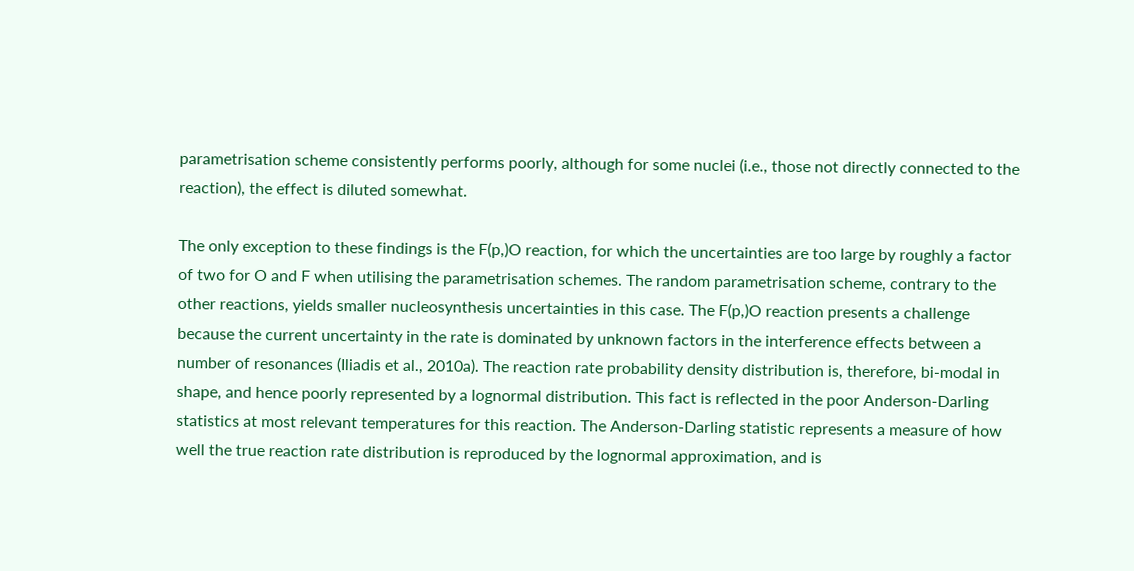parametrisation scheme consistently performs poorly, although for some nuclei (i.e., those not directly connected to the reaction), the effect is diluted somewhat.

The only exception to these findings is the F(p,)O reaction, for which the uncertainties are too large by roughly a factor of two for O and F when utilising the parametrisation schemes. The random parametrisation scheme, contrary to the other reactions, yields smaller nucleosynthesis uncertainties in this case. The F(p,)O reaction presents a challenge because the current uncertainty in the rate is dominated by unknown factors in the interference effects between a number of resonances (Iliadis et al., 2010a). The reaction rate probability density distribution is, therefore, bi-modal in shape, and hence poorly represented by a lognormal distribution. This fact is reflected in the poor Anderson-Darling statistics at most relevant temperatures for this reaction. The Anderson-Darling statistic represents a measure of how well the true reaction rate distribution is reproduced by the lognormal approximation, and is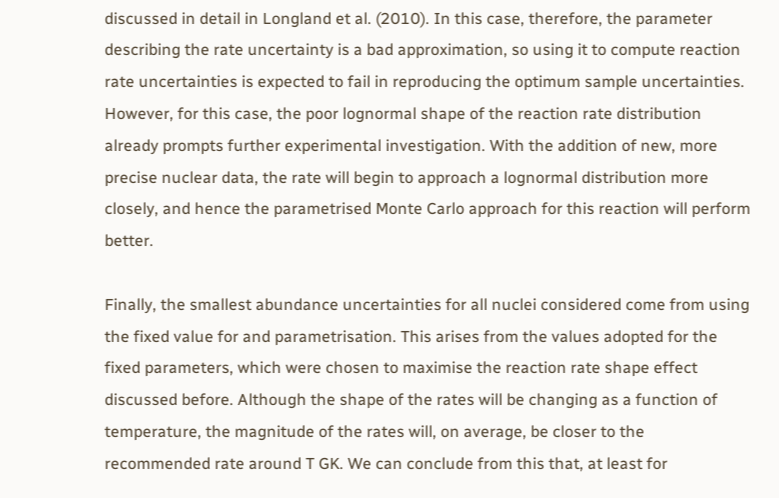discussed in detail in Longland et al. (2010). In this case, therefore, the parameter describing the rate uncertainty is a bad approximation, so using it to compute reaction rate uncertainties is expected to fail in reproducing the optimum sample uncertainties. However, for this case, the poor lognormal shape of the reaction rate distribution already prompts further experimental investigation. With the addition of new, more precise nuclear data, the rate will begin to approach a lognormal distribution more closely, and hence the parametrised Monte Carlo approach for this reaction will perform better.

Finally, the smallest abundance uncertainties for all nuclei considered come from using the fixed value for and parametrisation. This arises from the values adopted for the fixed parameters, which were chosen to maximise the reaction rate shape effect discussed before. Although the shape of the rates will be changing as a function of temperature, the magnitude of the rates will, on average, be closer to the recommended rate around T GK. We can conclude from this that, at least for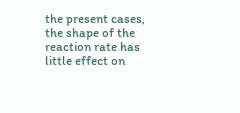the present cases, the shape of the reaction rate has little effect on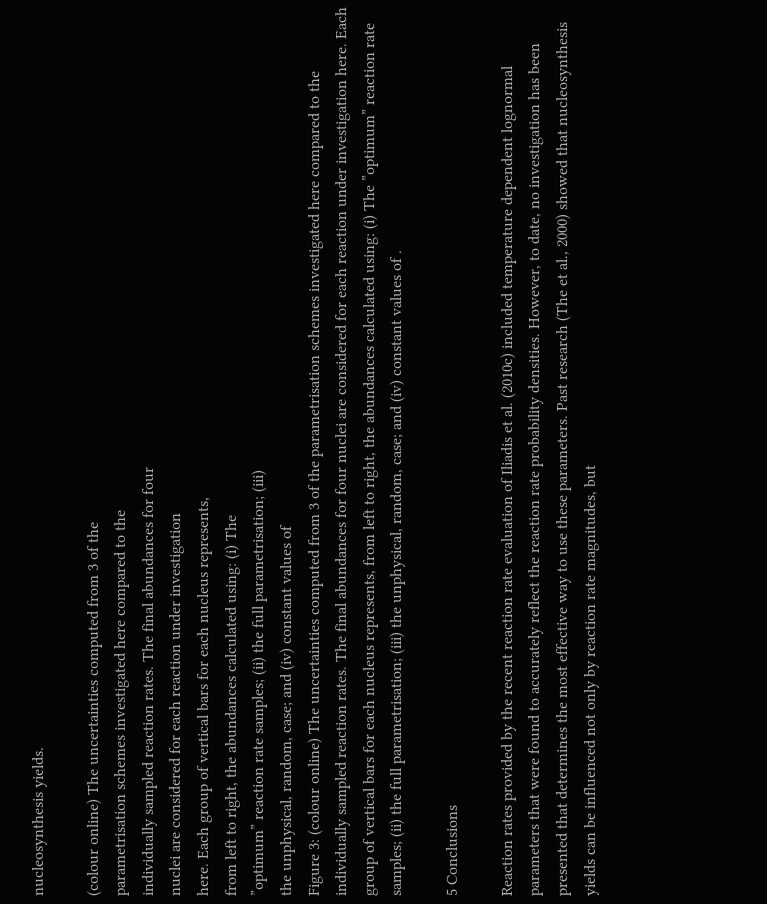nucleosynthesis yields.

(colour online) The uncertainties computed from 3 of the
parametrisation schemes investigated here compared to the
individually sampled reaction rates. The final abundances for four
nuclei are considered for each reaction under investigation
here. Each group of vertical bars for each nucleus represents,
from left to right, the abundances calculated using: (i) The
”optimum” reaction rate samples; (ii) the full parametrisation; (iii)
the unphysical, random, case; and (iv) constant values of
Figure 3: (colour online) The uncertainties computed from 3 of the parametrisation schemes investigated here compared to the individually sampled reaction rates. The final abundances for four nuclei are considered for each reaction under investigation here. Each group of vertical bars for each nucleus represents, from left to right, the abundances calculated using: (i) The ”optimum” reaction rate samples; (ii) the full parametrisation; (iii) the unphysical, random, case; and (iv) constant values of .

5 Conclusions

Reaction rates provided by the recent reaction rate evaluation of Iliadis et al. (2010c) included temperature dependent lognormal parameters that were found to accurately reflect the reaction rate probability densities. However, to date, no investigation has been presented that determines the most effective way to use these parameters. Past research (The et al., 2000) showed that nucleosynthesis yields can be influenced not only by reaction rate magnitudes, but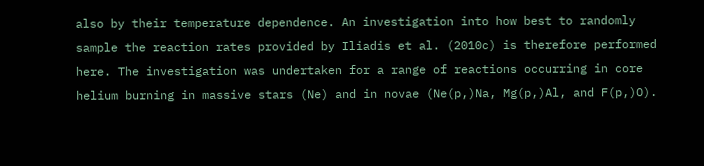also by their temperature dependence. An investigation into how best to randomly sample the reaction rates provided by Iliadis et al. (2010c) is therefore performed here. The investigation was undertaken for a range of reactions occurring in core helium burning in massive stars (Ne) and in novae (Ne(p,)Na, Mg(p,)Al, and F(p,)O).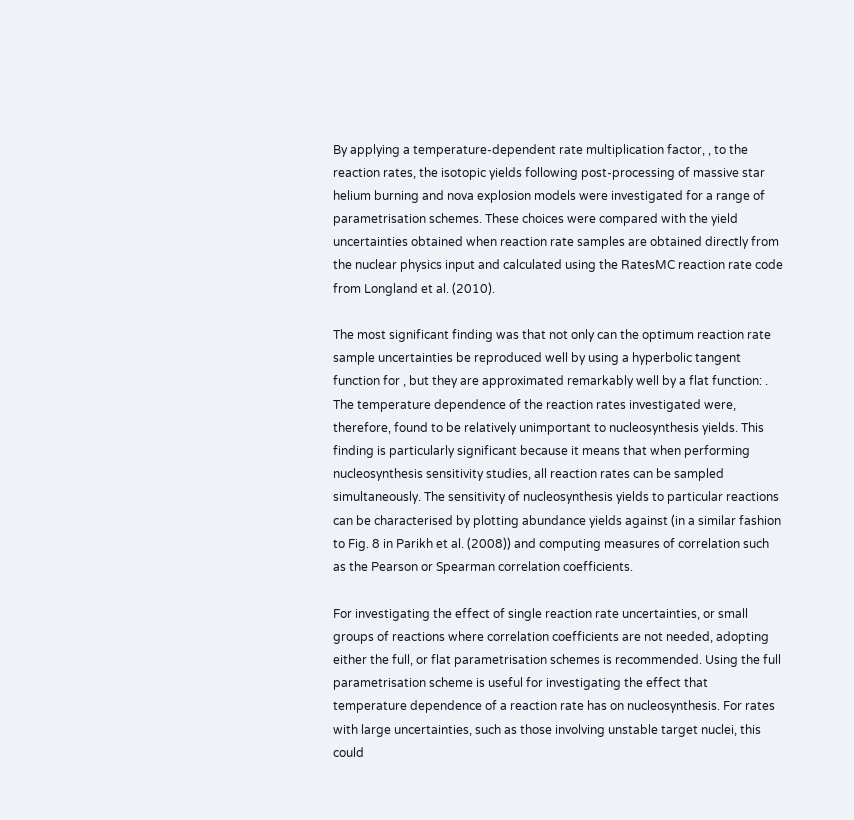By applying a temperature-dependent rate multiplication factor, , to the reaction rates, the isotopic yields following post-processing of massive star helium burning and nova explosion models were investigated for a range of parametrisation schemes. These choices were compared with the yield uncertainties obtained when reaction rate samples are obtained directly from the nuclear physics input and calculated using the RatesMC reaction rate code from Longland et al. (2010).

The most significant finding was that not only can the optimum reaction rate sample uncertainties be reproduced well by using a hyperbolic tangent function for , but they are approximated remarkably well by a flat function: . The temperature dependence of the reaction rates investigated were, therefore, found to be relatively unimportant to nucleosynthesis yields. This finding is particularly significant because it means that when performing nucleosynthesis sensitivity studies, all reaction rates can be sampled simultaneously. The sensitivity of nucleosynthesis yields to particular reactions can be characterised by plotting abundance yields against (in a similar fashion to Fig. 8 in Parikh et al. (2008)) and computing measures of correlation such as the Pearson or Spearman correlation coefficients.

For investigating the effect of single reaction rate uncertainties, or small groups of reactions where correlation coefficients are not needed, adopting either the full, or flat parametrisation schemes is recommended. Using the full parametrisation scheme is useful for investigating the effect that temperature dependence of a reaction rate has on nucleosynthesis. For rates with large uncertainties, such as those involving unstable target nuclei, this could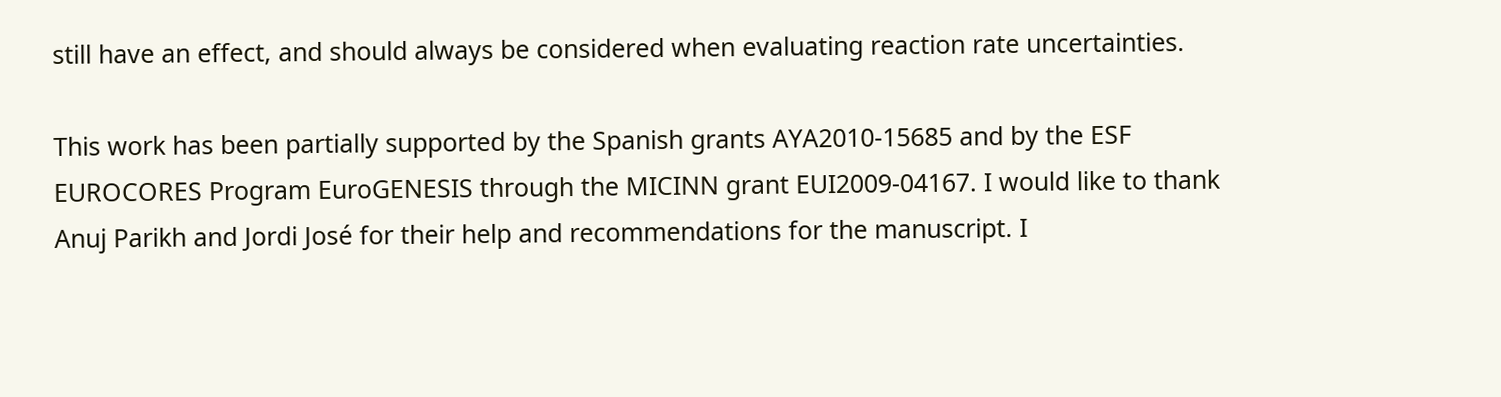still have an effect, and should always be considered when evaluating reaction rate uncertainties.

This work has been partially supported by the Spanish grants AYA2010-15685 and by the ESF EUROCORES Program EuroGENESIS through the MICINN grant EUI2009-04167. I would like to thank Anuj Parikh and Jordi José for their help and recommendations for the manuscript. I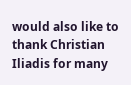would also like to thank Christian Iliadis for many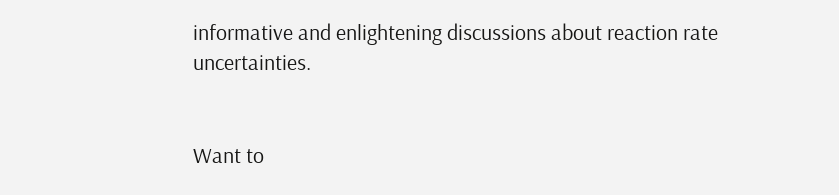informative and enlightening discussions about reaction rate uncertainties.


Want to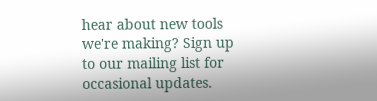hear about new tools we're making? Sign up to our mailing list for occasional updates.